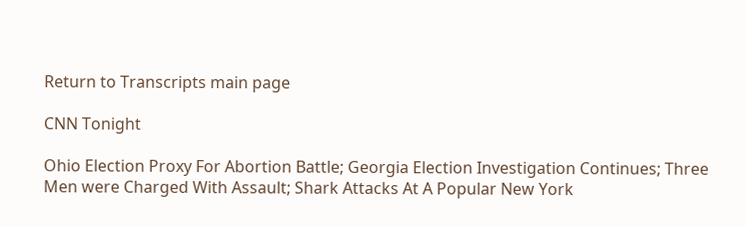Return to Transcripts main page

CNN Tonight

Ohio Election Proxy For Abortion Battle; Georgia Election Investigation Continues; Three Men were Charged With Assault; Shark Attacks At A Popular New York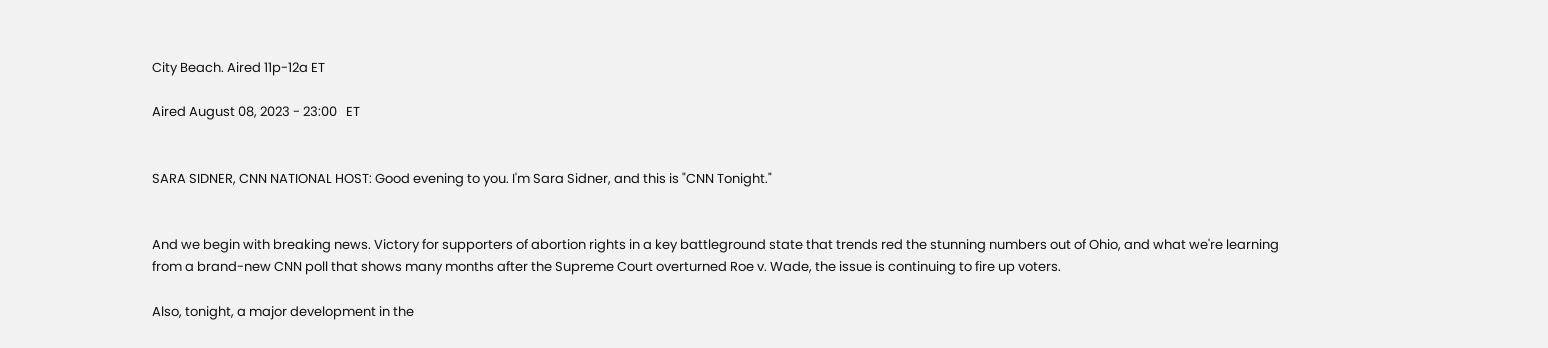City Beach. Aired 11p-12a ET

Aired August 08, 2023 - 23:00   ET


SARA SIDNER, CNN NATIONAL HOST: Good evening to you. I'm Sara Sidner, and this is "CNN Tonight."


And we begin with breaking news. Victory for supporters of abortion rights in a key battleground state that trends red the stunning numbers out of Ohio, and what we're learning from a brand-new CNN poll that shows many months after the Supreme Court overturned Roe v. Wade, the issue is continuing to fire up voters.

Also, tonight, a major development in the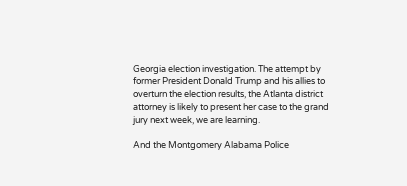Georgia election investigation. The attempt by former President Donald Trump and his allies to overturn the election results, the Atlanta district attorney is likely to present her case to the grand jury next week, we are learning.

And the Montgomery Alabama Police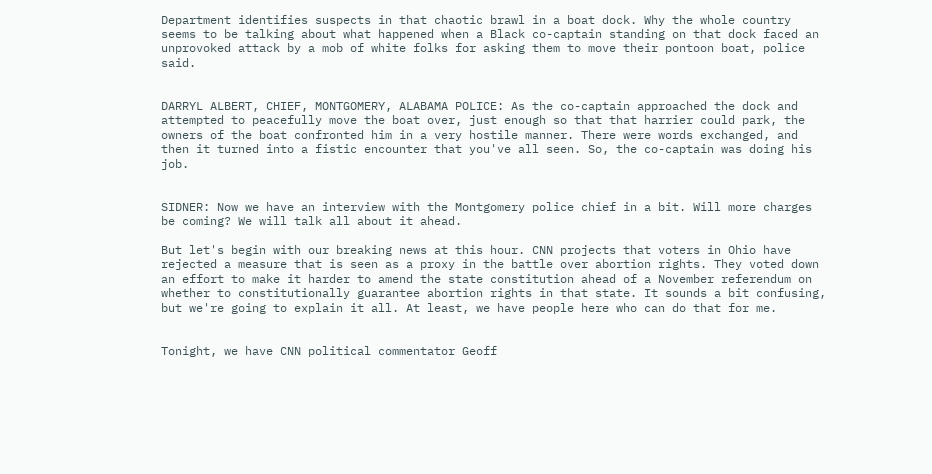Department identifies suspects in that chaotic brawl in a boat dock. Why the whole country seems to be talking about what happened when a Black co-captain standing on that dock faced an unprovoked attack by a mob of white folks for asking them to move their pontoon boat, police said.


DARRYL ALBERT, CHIEF, MONTGOMERY, ALABAMA POLICE: As the co-captain approached the dock and attempted to peacefully move the boat over, just enough so that that harrier could park, the owners of the boat confronted him in a very hostile manner. There were words exchanged, and then it turned into a fistic encounter that you've all seen. So, the co-captain was doing his job.


SIDNER: Now we have an interview with the Montgomery police chief in a bit. Will more charges be coming? We will talk all about it ahead.

But let's begin with our breaking news at this hour. CNN projects that voters in Ohio have rejected a measure that is seen as a proxy in the battle over abortion rights. They voted down an effort to make it harder to amend the state constitution ahead of a November referendum on whether to constitutionally guarantee abortion rights in that state. It sounds a bit confusing, but we're going to explain it all. At least, we have people here who can do that for me.


Tonight, we have CNN political commentator Geoff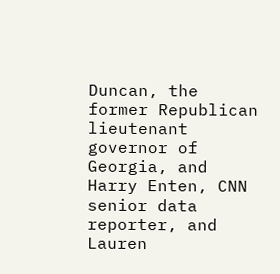Duncan, the former Republican lieutenant governor of Georgia, and Harry Enten, CNN senior data reporter, and Lauren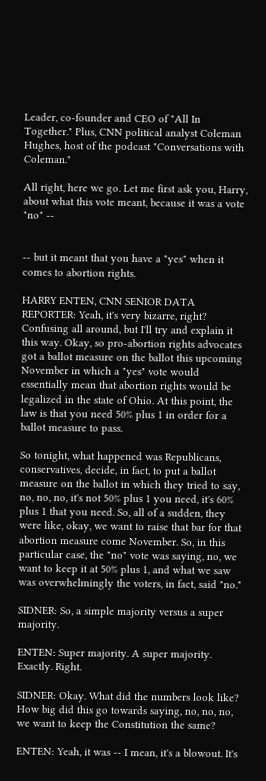Leader, co-founder and CEO of "All In Together." Plus, CNN political analyst Coleman Hughes, host of the podcast "Conversations with Coleman."

All right, here we go. Let me first ask you, Harry, about what this vote meant, because it was a vote "no" --


-- but it meant that you have a "yes" when it comes to abortion rights.

HARRY ENTEN, CNN SENIOR DATA REPORTER: Yeah, it's very bizarre, right? Confusing all around, but I'll try and explain it this way. Okay, so pro-abortion rights advocates got a ballot measure on the ballot this upcoming November in which a "yes" vote would essentially mean that abortion rights would be legalized in the state of Ohio. At this point, the law is that you need 50% plus 1 in order for a ballot measure to pass.

So tonight, what happened was Republicans, conservatives, decide, in fact, to put a ballot measure on the ballot in which they tried to say, no, no, no, it's not 50% plus 1 you need, it's 60% plus 1 that you need. So, all of a sudden, they were like, okay, we want to raise that bar for that abortion measure come November. So, in this particular case, the "no" vote was saying, no, we want to keep it at 50% plus 1, and what we saw was overwhelmingly the voters, in fact, said "no."

SIDNER: So, a simple majority versus a super majority.

ENTEN: Super majority. A super majority. Exactly. Right.

SIDNER: Okay. What did the numbers look like? How big did this go towards saying, no, no, no, we want to keep the Constitution the same?

ENTEN: Yeah, it was -- I mean, it's a blowout. It's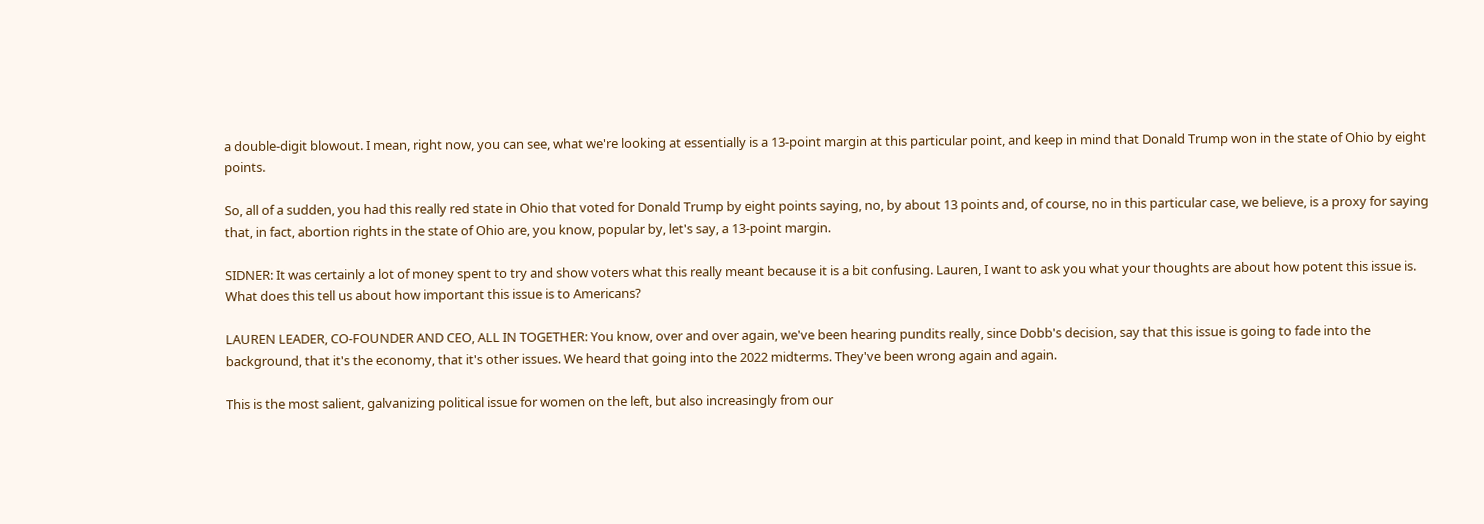a double-digit blowout. I mean, right now, you can see, what we're looking at essentially is a 13-point margin at this particular point, and keep in mind that Donald Trump won in the state of Ohio by eight points.

So, all of a sudden, you had this really red state in Ohio that voted for Donald Trump by eight points saying, no, by about 13 points and, of course, no in this particular case, we believe, is a proxy for saying that, in fact, abortion rights in the state of Ohio are, you know, popular by, let's say, a 13-point margin.

SIDNER: It was certainly a lot of money spent to try and show voters what this really meant because it is a bit confusing. Lauren, I want to ask you what your thoughts are about how potent this issue is. What does this tell us about how important this issue is to Americans?

LAUREN LEADER, CO-FOUNDER AND CEO, ALL IN TOGETHER: You know, over and over again, we've been hearing pundits really, since Dobb's decision, say that this issue is going to fade into the background, that it's the economy, that it's other issues. We heard that going into the 2022 midterms. They've been wrong again and again.

This is the most salient, galvanizing political issue for women on the left, but also increasingly from our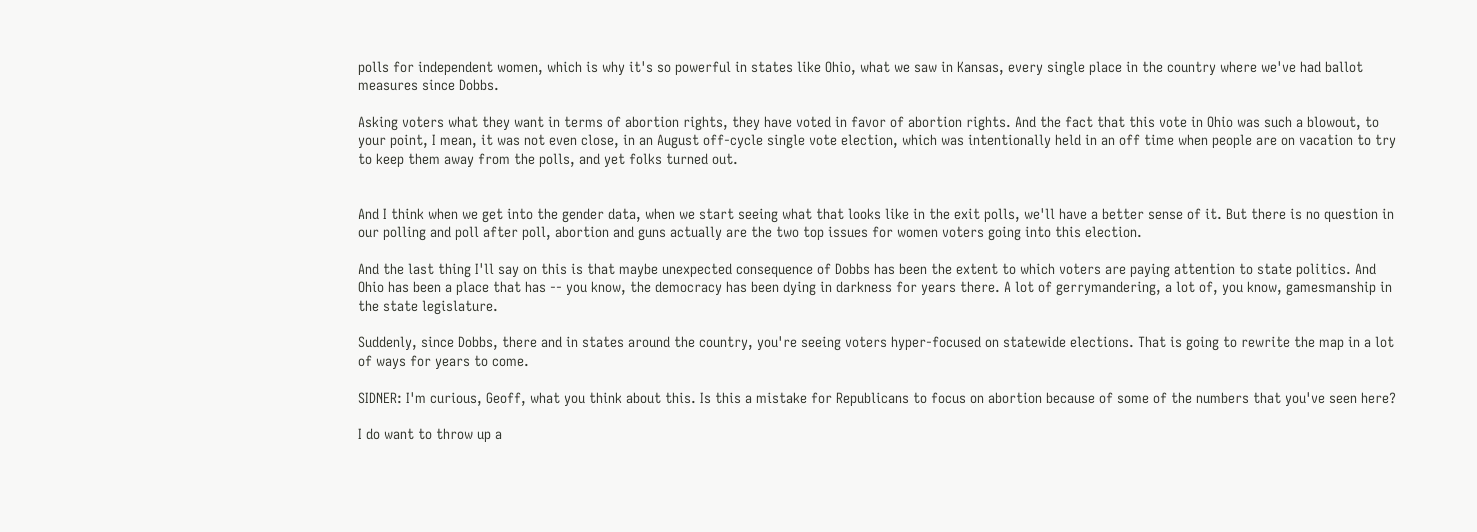polls for independent women, which is why it's so powerful in states like Ohio, what we saw in Kansas, every single place in the country where we've had ballot measures since Dobbs.

Asking voters what they want in terms of abortion rights, they have voted in favor of abortion rights. And the fact that this vote in Ohio was such a blowout, to your point, I mean, it was not even close, in an August off-cycle single vote election, which was intentionally held in an off time when people are on vacation to try to keep them away from the polls, and yet folks turned out.


And I think when we get into the gender data, when we start seeing what that looks like in the exit polls, we'll have a better sense of it. But there is no question in our polling and poll after poll, abortion and guns actually are the two top issues for women voters going into this election.

And the last thing I'll say on this is that maybe unexpected consequence of Dobbs has been the extent to which voters are paying attention to state politics. And Ohio has been a place that has -- you know, the democracy has been dying in darkness for years there. A lot of gerrymandering, a lot of, you know, gamesmanship in the state legislature.

Suddenly, since Dobbs, there and in states around the country, you're seeing voters hyper-focused on statewide elections. That is going to rewrite the map in a lot of ways for years to come.

SIDNER: I'm curious, Geoff, what you think about this. Is this a mistake for Republicans to focus on abortion because of some of the numbers that you've seen here?

I do want to throw up a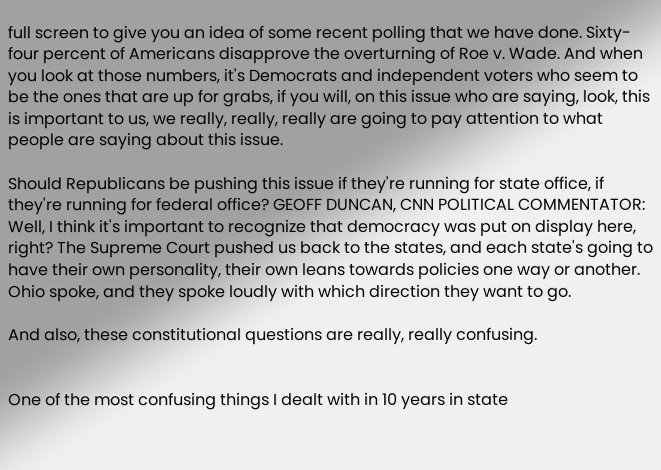full screen to give you an idea of some recent polling that we have done. Sixty-four percent of Americans disapprove the overturning of Roe v. Wade. And when you look at those numbers, it's Democrats and independent voters who seem to be the ones that are up for grabs, if you will, on this issue who are saying, look, this is important to us, we really, really, really are going to pay attention to what people are saying about this issue.

Should Republicans be pushing this issue if they're running for state office, if they're running for federal office? GEOFF DUNCAN, CNN POLITICAL COMMENTATOR: Well, I think it's important to recognize that democracy was put on display here, right? The Supreme Court pushed us back to the states, and each state's going to have their own personality, their own leans towards policies one way or another. Ohio spoke, and they spoke loudly with which direction they want to go.

And also, these constitutional questions are really, really confusing.


One of the most confusing things I dealt with in 10 years in state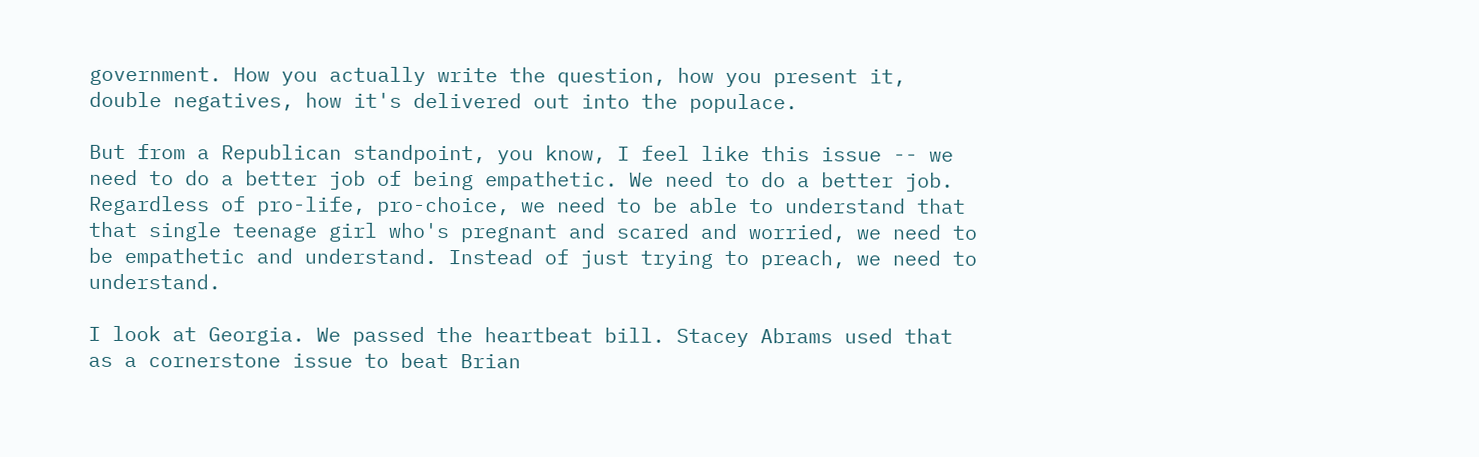government. How you actually write the question, how you present it, double negatives, how it's delivered out into the populace.

But from a Republican standpoint, you know, I feel like this issue -- we need to do a better job of being empathetic. We need to do a better job. Regardless of pro-life, pro-choice, we need to be able to understand that that single teenage girl who's pregnant and scared and worried, we need to be empathetic and understand. Instead of just trying to preach, we need to understand.

I look at Georgia. We passed the heartbeat bill. Stacey Abrams used that as a cornerstone issue to beat Brian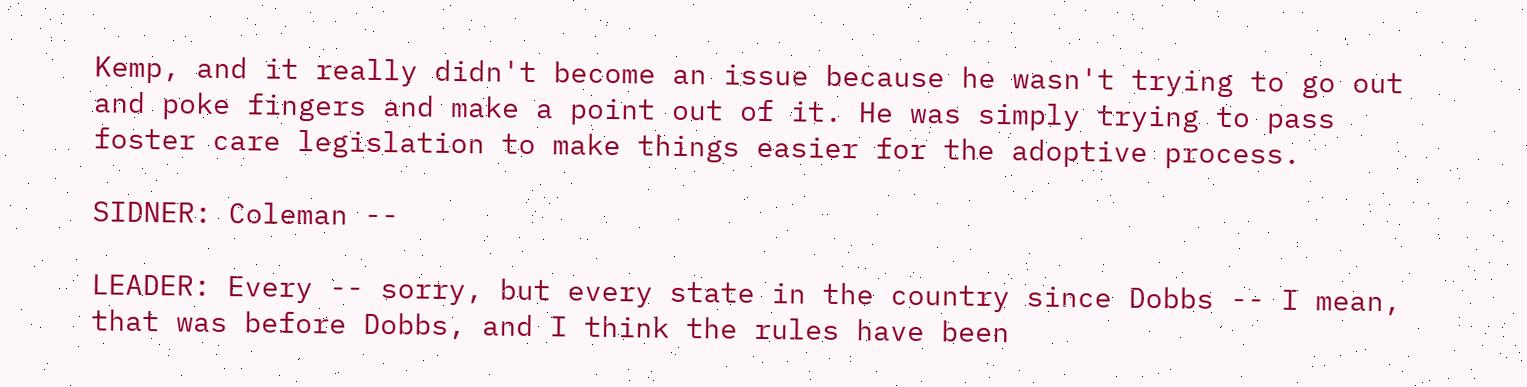Kemp, and it really didn't become an issue because he wasn't trying to go out and poke fingers and make a point out of it. He was simply trying to pass foster care legislation to make things easier for the adoptive process.

SIDNER: Coleman --

LEADER: Every -- sorry, but every state in the country since Dobbs -- I mean, that was before Dobbs, and I think the rules have been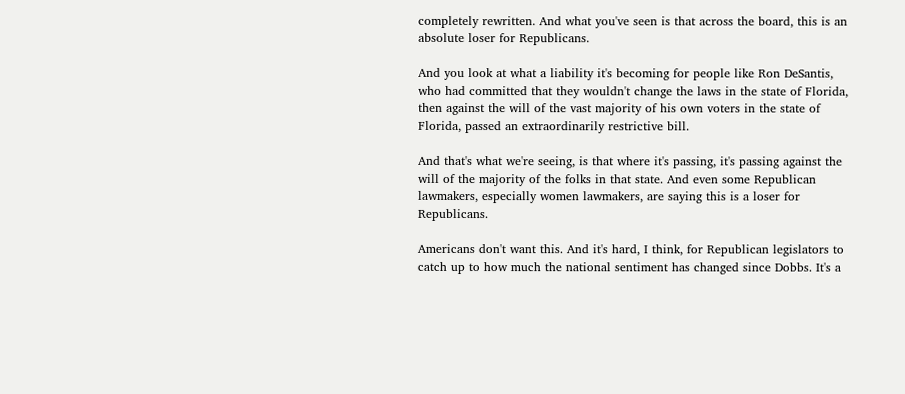completely rewritten. And what you've seen is that across the board, this is an absolute loser for Republicans.

And you look at what a liability it's becoming for people like Ron DeSantis, who had committed that they wouldn't change the laws in the state of Florida, then against the will of the vast majority of his own voters in the state of Florida, passed an extraordinarily restrictive bill.

And that's what we're seeing, is that where it's passing, it's passing against the will of the majority of the folks in that state. And even some Republican lawmakers, especially women lawmakers, are saying this is a loser for Republicans.

Americans don't want this. And it's hard, I think, for Republican legislators to catch up to how much the national sentiment has changed since Dobbs. It's a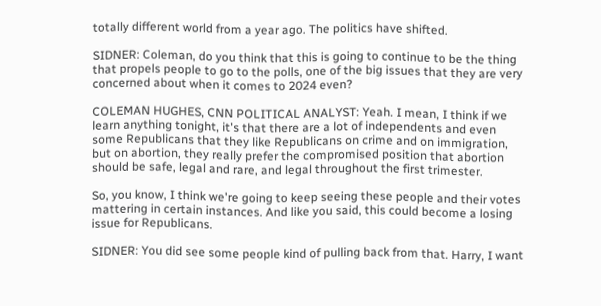totally different world from a year ago. The politics have shifted.

SIDNER: Coleman, do you think that this is going to continue to be the thing that propels people to go to the polls, one of the big issues that they are very concerned about when it comes to 2024 even?

COLEMAN HUGHES, CNN POLITICAL ANALYST: Yeah. I mean, I think if we learn anything tonight, it's that there are a lot of independents and even some Republicans that they like Republicans on crime and on immigration, but on abortion, they really prefer the compromised position that abortion should be safe, legal and rare, and legal throughout the first trimester.

So, you know, I think we're going to keep seeing these people and their votes mattering in certain instances. And like you said, this could become a losing issue for Republicans.

SIDNER: You did see some people kind of pulling back from that. Harry, I want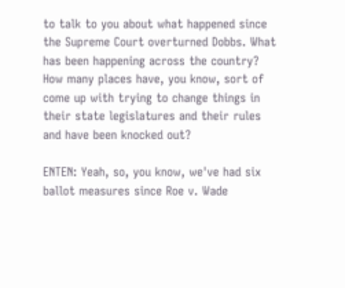to talk to you about what happened since the Supreme Court overturned Dobbs. What has been happening across the country? How many places have, you know, sort of come up with trying to change things in their state legislatures and their rules and have been knocked out?

ENTEN: Yeah, so, you know, we've had six ballot measures since Roe v. Wade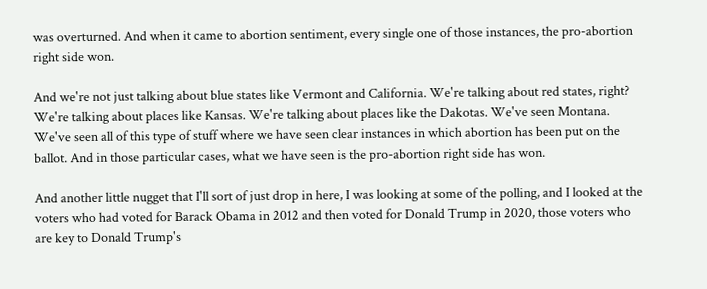was overturned. And when it came to abortion sentiment, every single one of those instances, the pro-abortion right side won.

And we're not just talking about blue states like Vermont and California. We're talking about red states, right? We're talking about places like Kansas. We're talking about places like the Dakotas. We've seen Montana. We've seen all of this type of stuff where we have seen clear instances in which abortion has been put on the ballot. And in those particular cases, what we have seen is the pro-abortion right side has won.

And another little nugget that I'll sort of just drop in here, I was looking at some of the polling, and I looked at the voters who had voted for Barack Obama in 2012 and then voted for Donald Trump in 2020, those voters who are key to Donald Trump's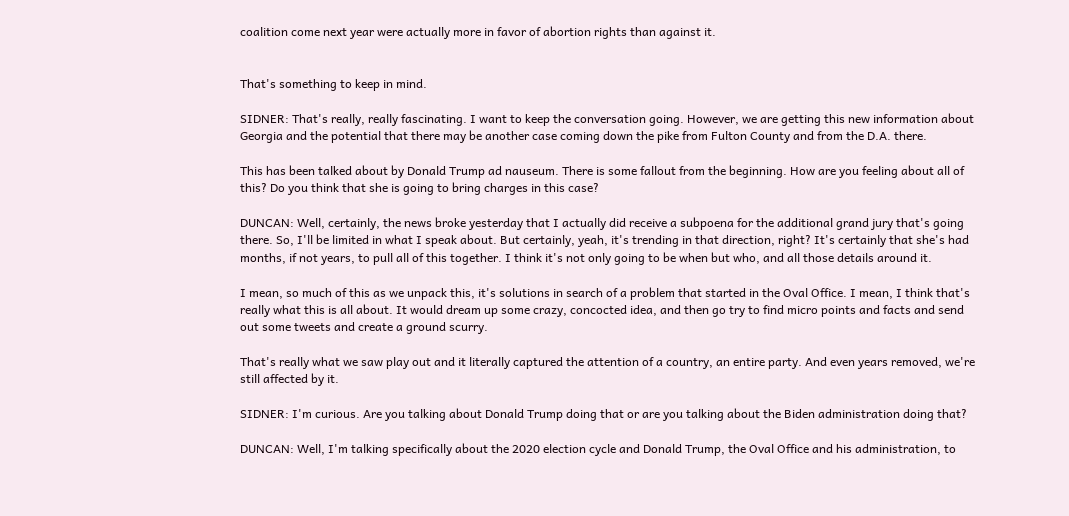coalition come next year were actually more in favor of abortion rights than against it.


That's something to keep in mind.

SIDNER: That's really, really fascinating. I want to keep the conversation going. However, we are getting this new information about Georgia and the potential that there may be another case coming down the pike from Fulton County and from the D.A. there.

This has been talked about by Donald Trump ad nauseum. There is some fallout from the beginning. How are you feeling about all of this? Do you think that she is going to bring charges in this case?

DUNCAN: Well, certainly, the news broke yesterday that I actually did receive a subpoena for the additional grand jury that's going there. So, I'll be limited in what I speak about. But certainly, yeah, it's trending in that direction, right? It's certainly that she's had months, if not years, to pull all of this together. I think it's not only going to be when but who, and all those details around it.

I mean, so much of this as we unpack this, it's solutions in search of a problem that started in the Oval Office. I mean, I think that's really what this is all about. It would dream up some crazy, concocted idea, and then go try to find micro points and facts and send out some tweets and create a ground scurry.

That's really what we saw play out and it literally captured the attention of a country, an entire party. And even years removed, we're still affected by it.

SIDNER: I'm curious. Are you talking about Donald Trump doing that or are you talking about the Biden administration doing that?

DUNCAN: Well, I'm talking specifically about the 2020 election cycle and Donald Trump, the Oval Office and his administration, to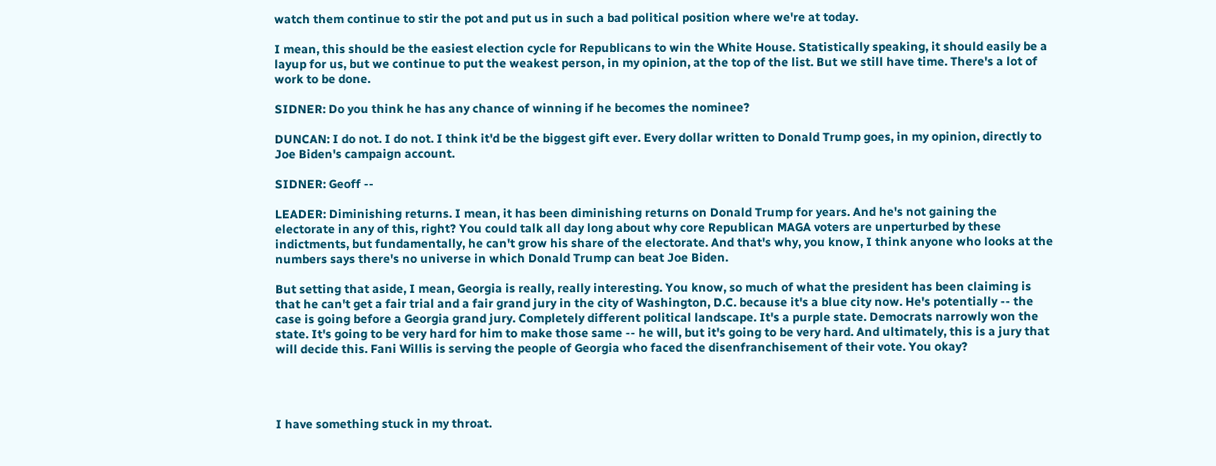watch them continue to stir the pot and put us in such a bad political position where we're at today.

I mean, this should be the easiest election cycle for Republicans to win the White House. Statistically speaking, it should easily be a layup for us, but we continue to put the weakest person, in my opinion, at the top of the list. But we still have time. There's a lot of work to be done.

SIDNER: Do you think he has any chance of winning if he becomes the nominee?

DUNCAN: I do not. I do not. I think it'd be the biggest gift ever. Every dollar written to Donald Trump goes, in my opinion, directly to Joe Biden's campaign account.

SIDNER: Geoff --

LEADER: Diminishing returns. I mean, it has been diminishing returns on Donald Trump for years. And he's not gaining the electorate in any of this, right? You could talk all day long about why core Republican MAGA voters are unperturbed by these indictments, but fundamentally, he can't grow his share of the electorate. And that's why, you know, I think anyone who looks at the numbers says there's no universe in which Donald Trump can beat Joe Biden.

But setting that aside, I mean, Georgia is really, really interesting. You know, so much of what the president has been claiming is that he can't get a fair trial and a fair grand jury in the city of Washington, D.C. because it's a blue city now. He's potentially -- the case is going before a Georgia grand jury. Completely different political landscape. It's a purple state. Democrats narrowly won the state. It's going to be very hard for him to make those same -- he will, but it's going to be very hard. And ultimately, this is a jury that will decide this. Fani Willis is serving the people of Georgia who faced the disenfranchisement of their vote. You okay?




I have something stuck in my throat.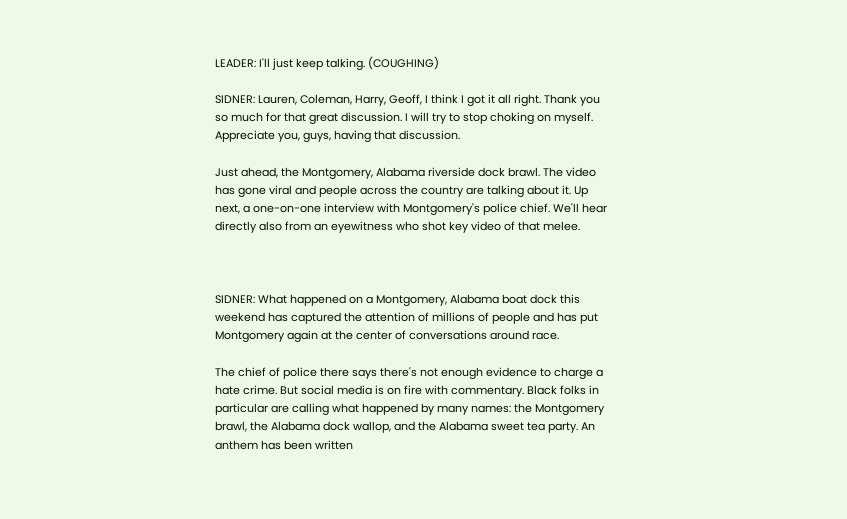LEADER: I'll just keep talking. (COUGHING)

SIDNER: Lauren, Coleman, Harry, Geoff, I think I got it all right. Thank you so much for that great discussion. I will try to stop choking on myself. Appreciate you, guys, having that discussion.

Just ahead, the Montgomery, Alabama riverside dock brawl. The video has gone viral and people across the country are talking about it. Up next, a one-on-one interview with Montgomery's police chief. We'll hear directly also from an eyewitness who shot key video of that melee.



SIDNER: What happened on a Montgomery, Alabama boat dock this weekend has captured the attention of millions of people and has put Montgomery again at the center of conversations around race.

The chief of police there says there's not enough evidence to charge a hate crime. But social media is on fire with commentary. Black folks in particular are calling what happened by many names: the Montgomery brawl, the Alabama dock wallop, and the Alabama sweet tea party. An anthem has been written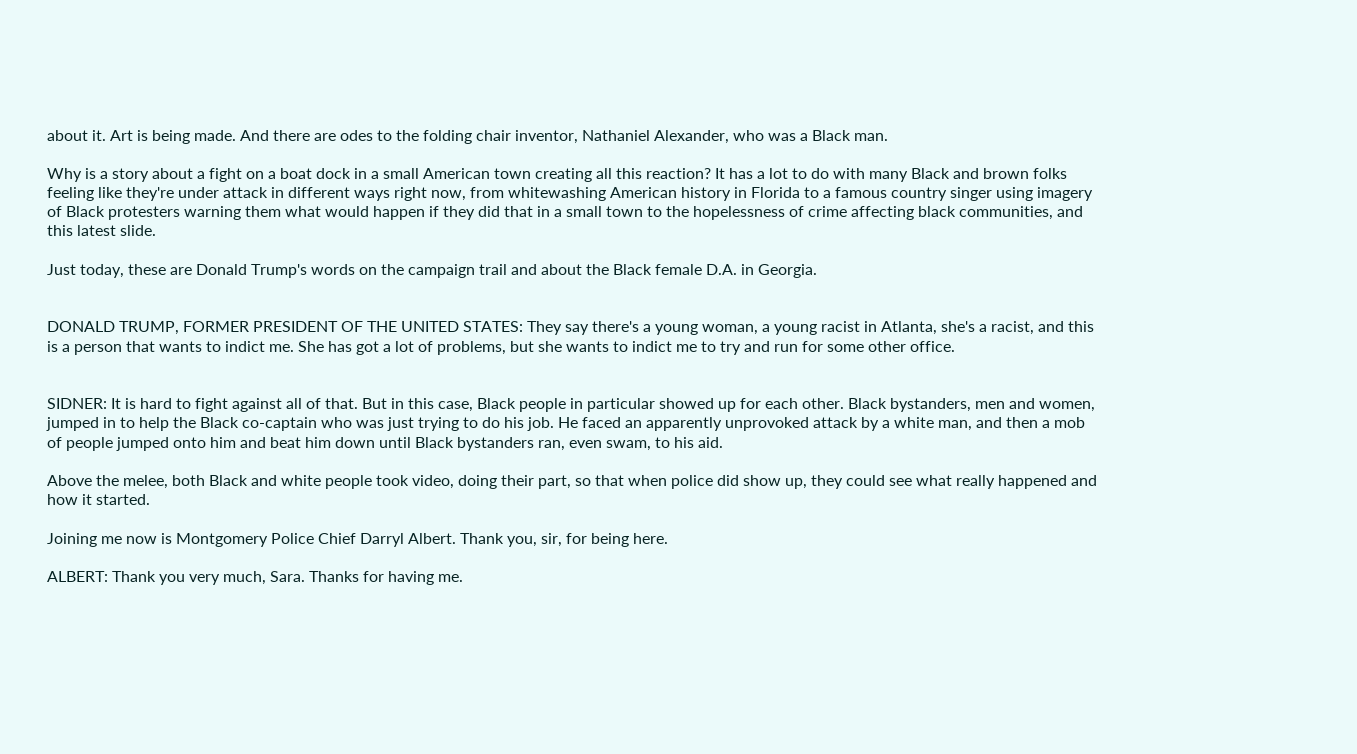about it. Art is being made. And there are odes to the folding chair inventor, Nathaniel Alexander, who was a Black man.

Why is a story about a fight on a boat dock in a small American town creating all this reaction? It has a lot to do with many Black and brown folks feeling like they're under attack in different ways right now, from whitewashing American history in Florida to a famous country singer using imagery of Black protesters warning them what would happen if they did that in a small town to the hopelessness of crime affecting black communities, and this latest slide.

Just today, these are Donald Trump's words on the campaign trail and about the Black female D.A. in Georgia.


DONALD TRUMP, FORMER PRESIDENT OF THE UNITED STATES: They say there's a young woman, a young racist in Atlanta, she's a racist, and this is a person that wants to indict me. She has got a lot of problems, but she wants to indict me to try and run for some other office.


SIDNER: It is hard to fight against all of that. But in this case, Black people in particular showed up for each other. Black bystanders, men and women, jumped in to help the Black co-captain who was just trying to do his job. He faced an apparently unprovoked attack by a white man, and then a mob of people jumped onto him and beat him down until Black bystanders ran, even swam, to his aid.

Above the melee, both Black and white people took video, doing their part, so that when police did show up, they could see what really happened and how it started.

Joining me now is Montgomery Police Chief Darryl Albert. Thank you, sir, for being here.

ALBERT: Thank you very much, Sara. Thanks for having me.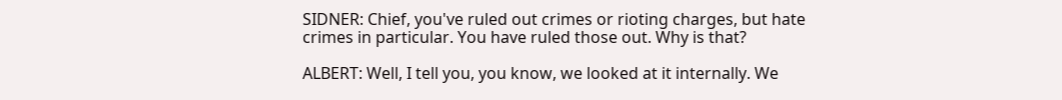SIDNER: Chief, you've ruled out crimes or rioting charges, but hate crimes in particular. You have ruled those out. Why is that?

ALBERT: Well, I tell you, you know, we looked at it internally. We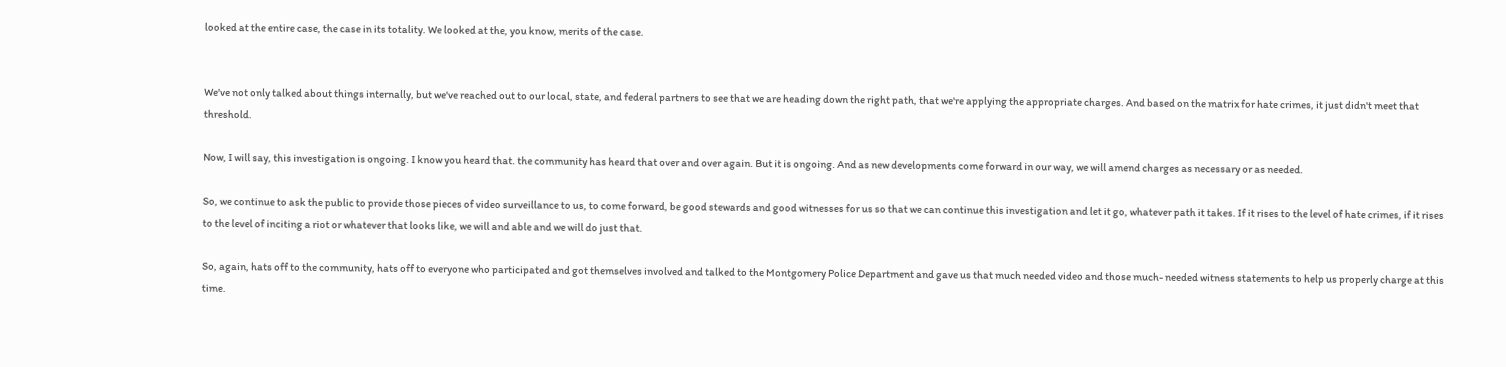looked at the entire case, the case in its totality. We looked at the, you know, merits of the case.


We've not only talked about things internally, but we've reached out to our local, state, and federal partners to see that we are heading down the right path, that we're applying the appropriate charges. And based on the matrix for hate crimes, it just didn't meet that threshold.

Now, I will say, this investigation is ongoing. I know you heard that. the community has heard that over and over again. But it is ongoing. And as new developments come forward in our way, we will amend charges as necessary or as needed.

So, we continue to ask the public to provide those pieces of video surveillance to us, to come forward, be good stewards and good witnesses for us so that we can continue this investigation and let it go, whatever path it takes. If it rises to the level of hate crimes, if it rises to the level of inciting a riot or whatever that looks like, we will and able and we will do just that.

So, again, hats off to the community, hats off to everyone who participated and got themselves involved and talked to the Montgomery Police Department and gave us that much needed video and those much- needed witness statements to help us properly charge at this time.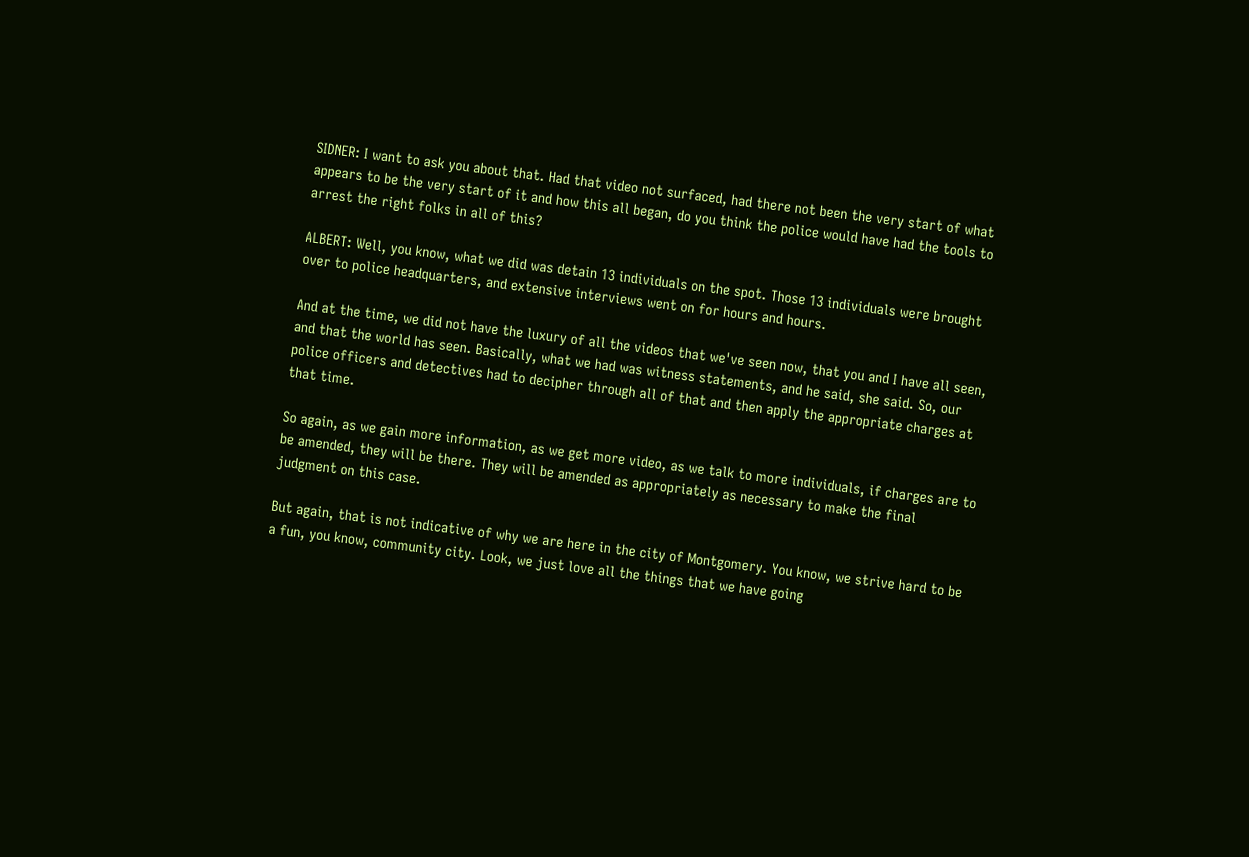SIDNER: I want to ask you about that. Had that video not surfaced, had there not been the very start of what appears to be the very start of it and how this all began, do you think the police would have had the tools to arrest the right folks in all of this?

ALBERT: Well, you know, what we did was detain 13 individuals on the spot. Those 13 individuals were brought over to police headquarters, and extensive interviews went on for hours and hours.

And at the time, we did not have the luxury of all the videos that we've seen now, that you and I have all seen, and that the world has seen. Basically, what we had was witness statements, and he said, she said. So, our police officers and detectives had to decipher through all of that and then apply the appropriate charges at that time.

So again, as we gain more information, as we get more video, as we talk to more individuals, if charges are to be amended, they will be there. They will be amended as appropriately as necessary to make the final judgment on this case.

But again, that is not indicative of why we are here in the city of Montgomery. You know, we strive hard to be a fun, you know, community city. Look, we just love all the things that we have going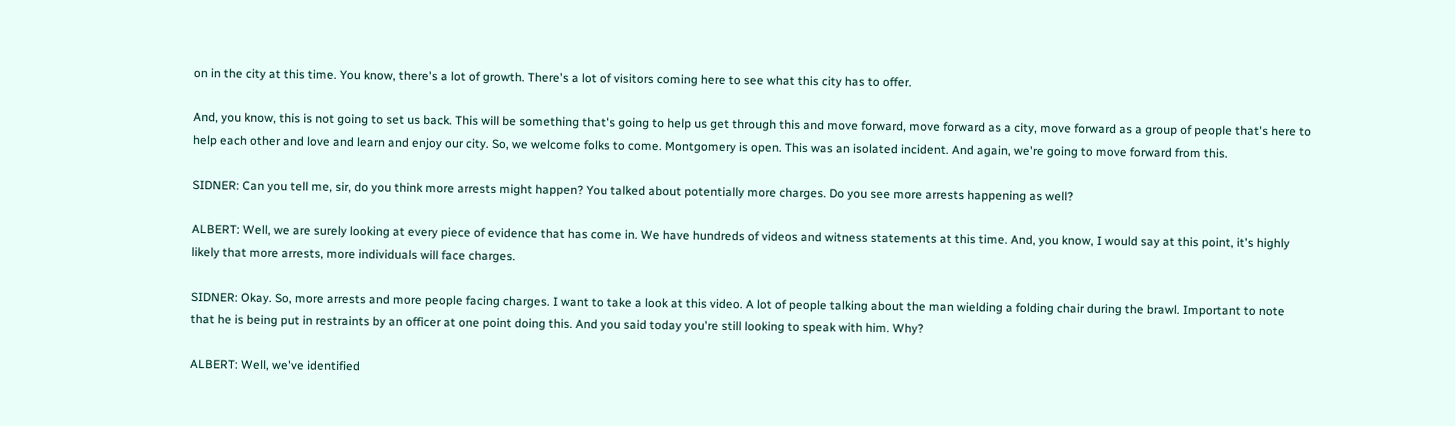on in the city at this time. You know, there's a lot of growth. There's a lot of visitors coming here to see what this city has to offer.

And, you know, this is not going to set us back. This will be something that's going to help us get through this and move forward, move forward as a city, move forward as a group of people that's here to help each other and love and learn and enjoy our city. So, we welcome folks to come. Montgomery is open. This was an isolated incident. And again, we're going to move forward from this.

SIDNER: Can you tell me, sir, do you think more arrests might happen? You talked about potentially more charges. Do you see more arrests happening as well?

ALBERT: Well, we are surely looking at every piece of evidence that has come in. We have hundreds of videos and witness statements at this time. And, you know, I would say at this point, it's highly likely that more arrests, more individuals will face charges.

SIDNER: Okay. So, more arrests and more people facing charges. I want to take a look at this video. A lot of people talking about the man wielding a folding chair during the brawl. Important to note that he is being put in restraints by an officer at one point doing this. And you said today you're still looking to speak with him. Why?

ALBERT: Well, we've identified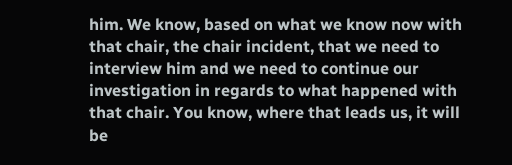him. We know, based on what we know now with that chair, the chair incident, that we need to interview him and we need to continue our investigation in regards to what happened with that chair. You know, where that leads us, it will be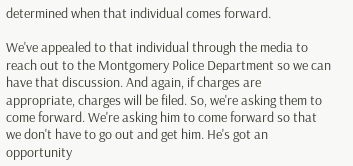determined when that individual comes forward.

We've appealed to that individual through the media to reach out to the Montgomery Police Department so we can have that discussion. And again, if charges are appropriate, charges will be filed. So, we're asking them to come forward. We're asking him to come forward so that we don't have to go out and get him. He's got an opportunity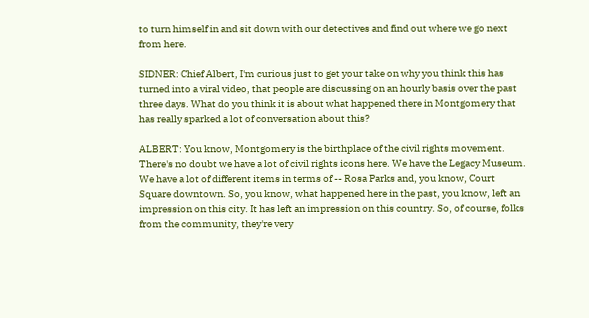to turn himself in and sit down with our detectives and find out where we go next from here.

SIDNER: Chief Albert, I'm curious just to get your take on why you think this has turned into a viral video, that people are discussing on an hourly basis over the past three days. What do you think it is about what happened there in Montgomery that has really sparked a lot of conversation about this?

ALBERT: You know, Montgomery is the birthplace of the civil rights movement. There's no doubt we have a lot of civil rights icons here. We have the Legacy Museum. We have a lot of different items in terms of -- Rosa Parks and, you know, Court Square downtown. So, you know, what happened here in the past, you know, left an impression on this city. It has left an impression on this country. So, of course, folks from the community, they're very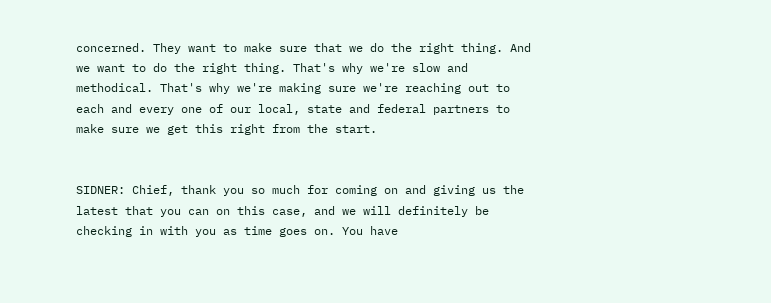concerned. They want to make sure that we do the right thing. And we want to do the right thing. That's why we're slow and methodical. That's why we're making sure we're reaching out to each and every one of our local, state and federal partners to make sure we get this right from the start.


SIDNER: Chief, thank you so much for coming on and giving us the latest that you can on this case, and we will definitely be checking in with you as time goes on. You have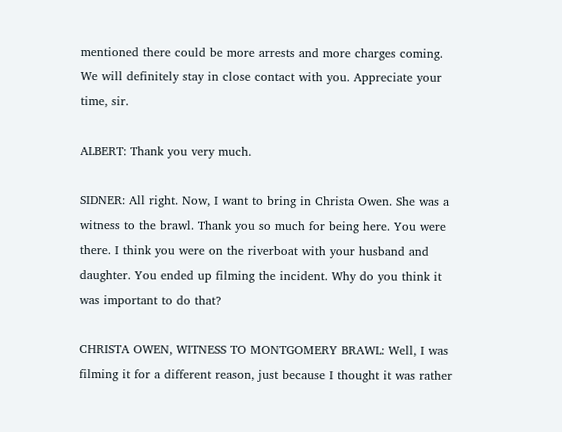mentioned there could be more arrests and more charges coming. We will definitely stay in close contact with you. Appreciate your time, sir.

ALBERT: Thank you very much.

SIDNER: All right. Now, I want to bring in Christa Owen. She was a witness to the brawl. Thank you so much for being here. You were there. I think you were on the riverboat with your husband and daughter. You ended up filming the incident. Why do you think it was important to do that?

CHRISTA OWEN, WITNESS TO MONTGOMERY BRAWL: Well, I was filming it for a different reason, just because I thought it was rather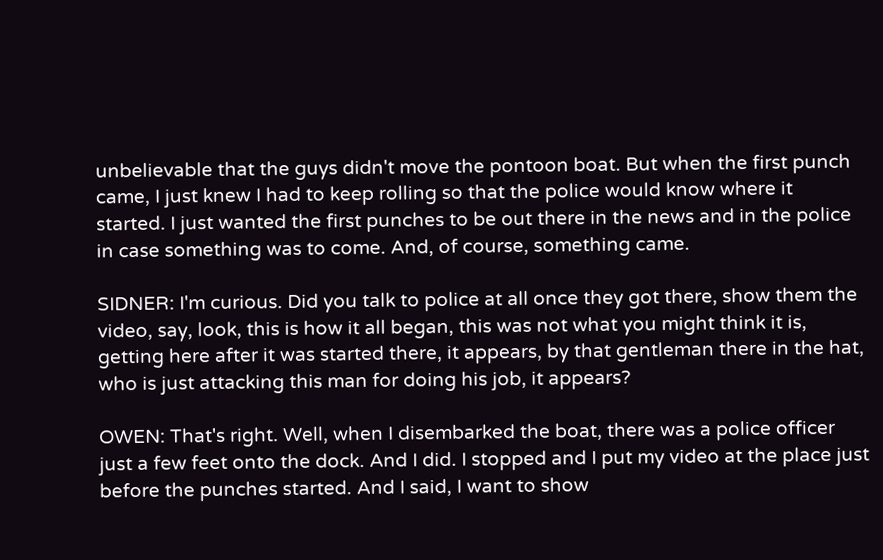unbelievable that the guys didn't move the pontoon boat. But when the first punch came, I just knew I had to keep rolling so that the police would know where it started. I just wanted the first punches to be out there in the news and in the police in case something was to come. And, of course, something came.

SIDNER: I'm curious. Did you talk to police at all once they got there, show them the video, say, look, this is how it all began, this was not what you might think it is, getting here after it was started there, it appears, by that gentleman there in the hat, who is just attacking this man for doing his job, it appears?

OWEN: That's right. Well, when I disembarked the boat, there was a police officer just a few feet onto the dock. And I did. I stopped and I put my video at the place just before the punches started. And I said, I want to show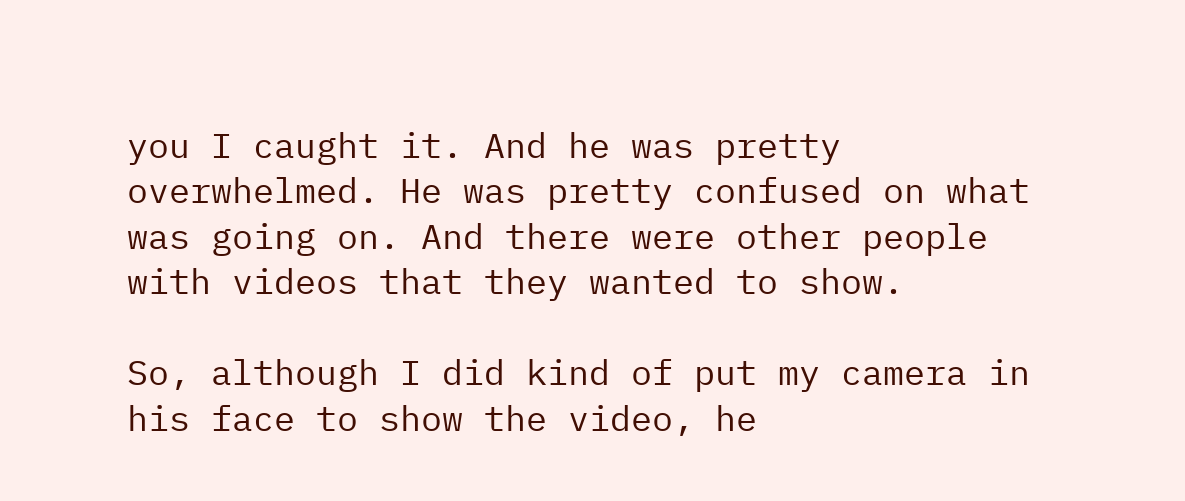you I caught it. And he was pretty overwhelmed. He was pretty confused on what was going on. And there were other people with videos that they wanted to show.

So, although I did kind of put my camera in his face to show the video, he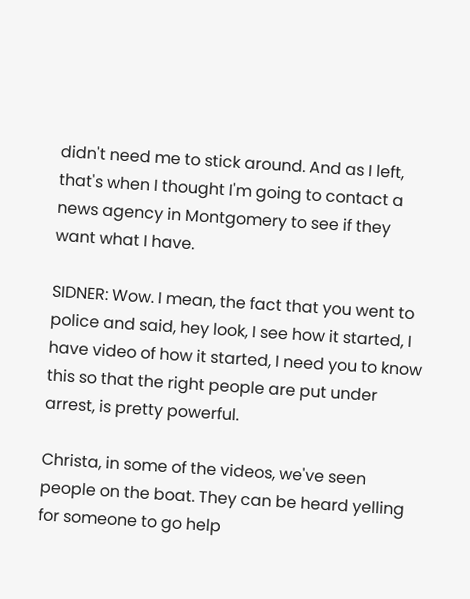didn't need me to stick around. And as I left, that's when I thought I'm going to contact a news agency in Montgomery to see if they want what I have.

SIDNER: Wow. I mean, the fact that you went to police and said, hey look, I see how it started, I have video of how it started, I need you to know this so that the right people are put under arrest, is pretty powerful.

Christa, in some of the videos, we've seen people on the boat. They can be heard yelling for someone to go help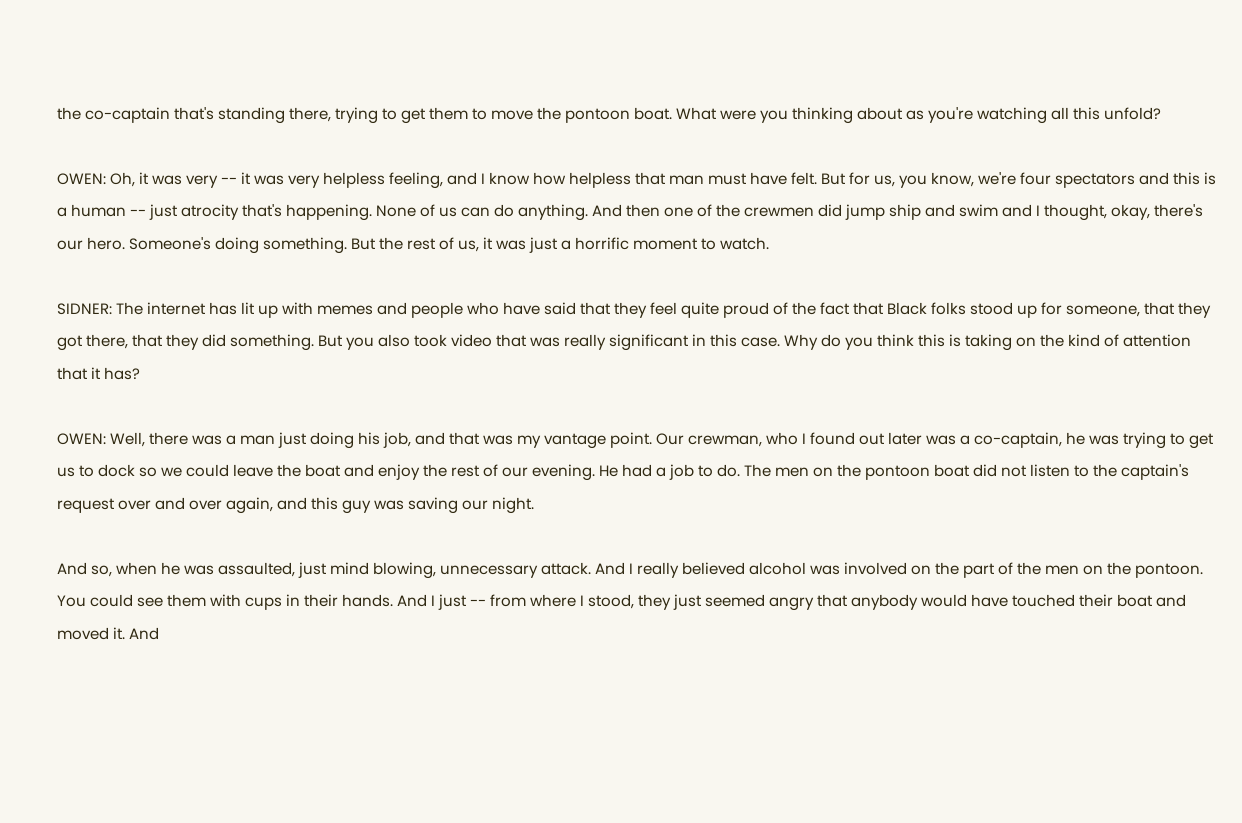the co-captain that's standing there, trying to get them to move the pontoon boat. What were you thinking about as you're watching all this unfold?

OWEN: Oh, it was very -- it was very helpless feeling, and I know how helpless that man must have felt. But for us, you know, we're four spectators and this is a human -- just atrocity that's happening. None of us can do anything. And then one of the crewmen did jump ship and swim and I thought, okay, there's our hero. Someone's doing something. But the rest of us, it was just a horrific moment to watch.

SIDNER: The internet has lit up with memes and people who have said that they feel quite proud of the fact that Black folks stood up for someone, that they got there, that they did something. But you also took video that was really significant in this case. Why do you think this is taking on the kind of attention that it has?

OWEN: Well, there was a man just doing his job, and that was my vantage point. Our crewman, who I found out later was a co-captain, he was trying to get us to dock so we could leave the boat and enjoy the rest of our evening. He had a job to do. The men on the pontoon boat did not listen to the captain's request over and over again, and this guy was saving our night.

And so, when he was assaulted, just mind blowing, unnecessary attack. And I really believed alcohol was involved on the part of the men on the pontoon. You could see them with cups in their hands. And I just -- from where I stood, they just seemed angry that anybody would have touched their boat and moved it. And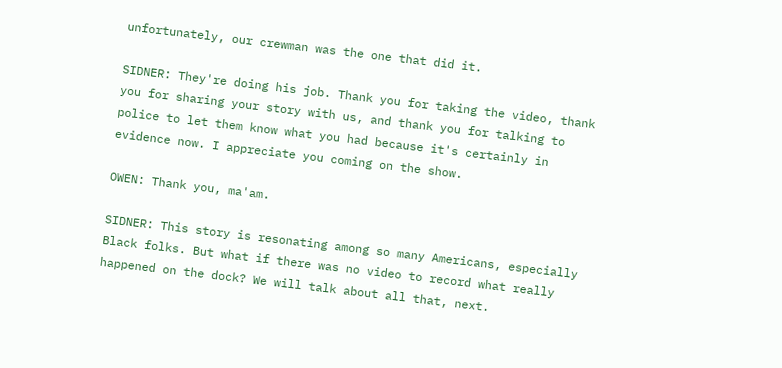unfortunately, our crewman was the one that did it.

SIDNER: They're doing his job. Thank you for taking the video, thank you for sharing your story with us, and thank you for talking to police to let them know what you had because it's certainly in evidence now. I appreciate you coming on the show.

OWEN: Thank you, ma'am.

SIDNER: This story is resonating among so many Americans, especially Black folks. But what if there was no video to record what really happened on the dock? We will talk about all that, next.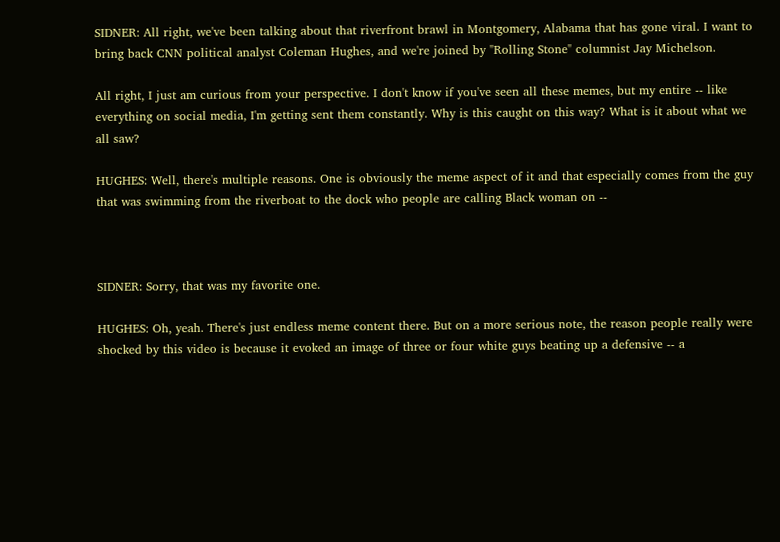SIDNER: All right, we've been talking about that riverfront brawl in Montgomery, Alabama that has gone viral. I want to bring back CNN political analyst Coleman Hughes, and we're joined by "Rolling Stone" columnist Jay Michelson.

All right, I just am curious from your perspective. I don't know if you've seen all these memes, but my entire -- like everything on social media, I'm getting sent them constantly. Why is this caught on this way? What is it about what we all saw?

HUGHES: Well, there's multiple reasons. One is obviously the meme aspect of it and that especially comes from the guy that was swimming from the riverboat to the dock who people are calling Black woman on --



SIDNER: Sorry, that was my favorite one.

HUGHES: Oh, yeah. There's just endless meme content there. But on a more serious note, the reason people really were shocked by this video is because it evoked an image of three or four white guys beating up a defensive -- a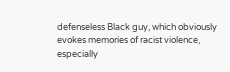defenseless Black guy, which obviously evokes memories of racist violence, especially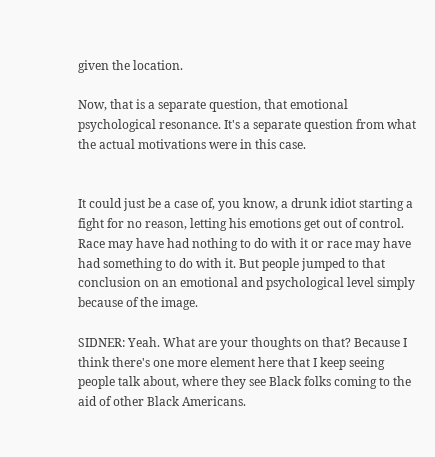given the location.

Now, that is a separate question, that emotional psychological resonance. It's a separate question from what the actual motivations were in this case.


It could just be a case of, you know, a drunk idiot starting a fight for no reason, letting his emotions get out of control. Race may have had nothing to do with it or race may have had something to do with it. But people jumped to that conclusion on an emotional and psychological level simply because of the image.

SIDNER: Yeah. What are your thoughts on that? Because I think there's one more element here that I keep seeing people talk about, where they see Black folks coming to the aid of other Black Americans.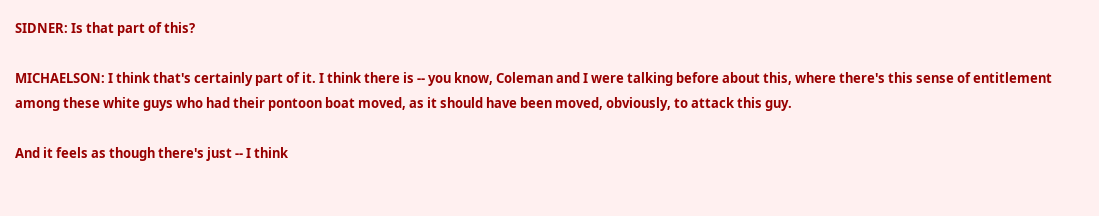SIDNER: Is that part of this?

MICHAELSON: I think that's certainly part of it. I think there is -- you know, Coleman and I were talking before about this, where there's this sense of entitlement among these white guys who had their pontoon boat moved, as it should have been moved, obviously, to attack this guy.

And it feels as though there's just -- I think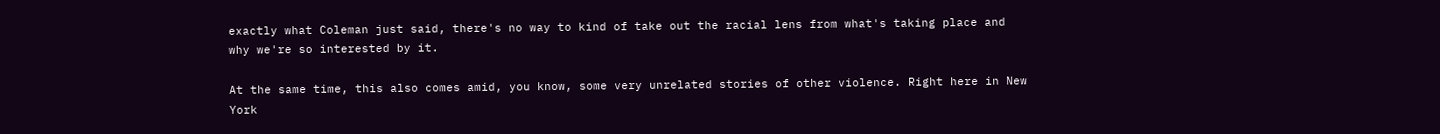exactly what Coleman just said, there's no way to kind of take out the racial lens from what's taking place and why we're so interested by it.

At the same time, this also comes amid, you know, some very unrelated stories of other violence. Right here in New York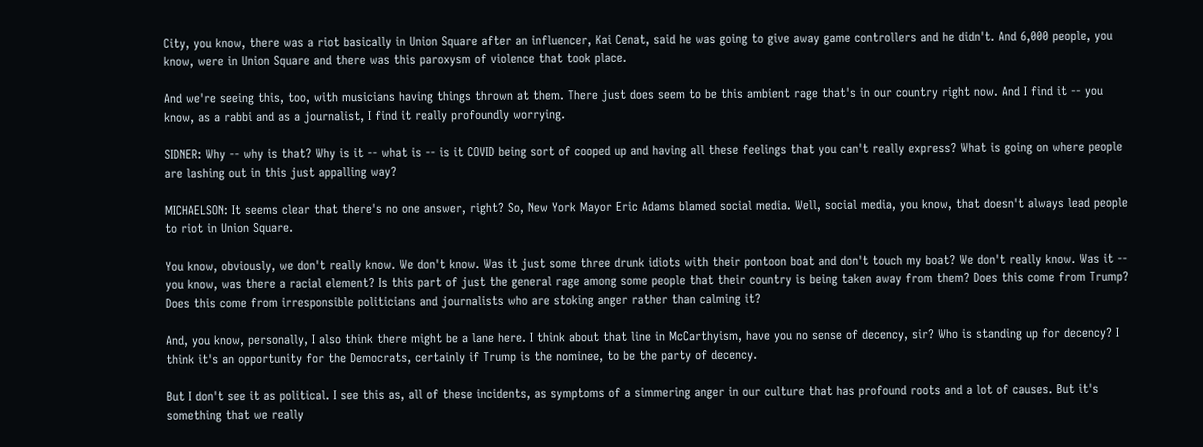City, you know, there was a riot basically in Union Square after an influencer, Kai Cenat, said he was going to give away game controllers and he didn't. And 6,000 people, you know, were in Union Square and there was this paroxysm of violence that took place.

And we're seeing this, too, with musicians having things thrown at them. There just does seem to be this ambient rage that's in our country right now. And I find it -- you know, as a rabbi and as a journalist, I find it really profoundly worrying.

SIDNER: Why -- why is that? Why is it -- what is -- is it COVID being sort of cooped up and having all these feelings that you can't really express? What is going on where people are lashing out in this just appalling way?

MICHAELSON: It seems clear that there's no one answer, right? So, New York Mayor Eric Adams blamed social media. Well, social media, you know, that doesn't always lead people to riot in Union Square.

You know, obviously, we don't really know. We don't know. Was it just some three drunk idiots with their pontoon boat and don't touch my boat? We don't really know. Was it -- you know, was there a racial element? Is this part of just the general rage among some people that their country is being taken away from them? Does this come from Trump? Does this come from irresponsible politicians and journalists who are stoking anger rather than calming it?

And, you know, personally, I also think there might be a lane here. I think about that line in McCarthyism, have you no sense of decency, sir? Who is standing up for decency? I think it's an opportunity for the Democrats, certainly if Trump is the nominee, to be the party of decency.

But I don't see it as political. I see this as, all of these incidents, as symptoms of a simmering anger in our culture that has profound roots and a lot of causes. But it's something that we really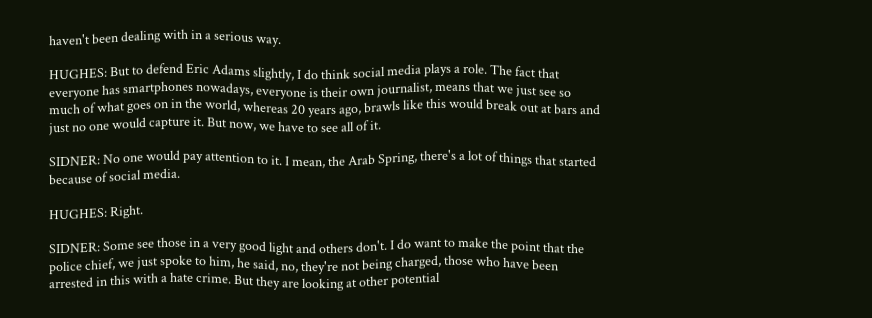haven't been dealing with in a serious way.

HUGHES: But to defend Eric Adams slightly, I do think social media plays a role. The fact that everyone has smartphones nowadays, everyone is their own journalist, means that we just see so much of what goes on in the world, whereas 20 years ago, brawls like this would break out at bars and just no one would capture it. But now, we have to see all of it.

SIDNER: No one would pay attention to it. I mean, the Arab Spring, there's a lot of things that started because of social media.

HUGHES: Right.

SIDNER: Some see those in a very good light and others don't. I do want to make the point that the police chief, we just spoke to him, he said, no, they're not being charged, those who have been arrested in this with a hate crime. But they are looking at other potential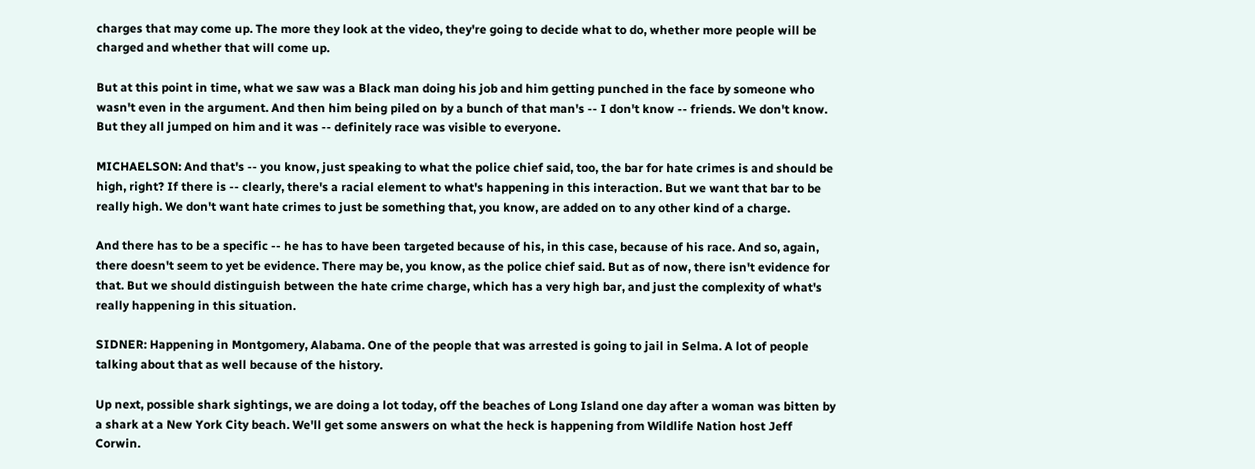charges that may come up. The more they look at the video, they're going to decide what to do, whether more people will be charged and whether that will come up.

But at this point in time, what we saw was a Black man doing his job and him getting punched in the face by someone who wasn't even in the argument. And then him being piled on by a bunch of that man's -- I don't know -- friends. We don't know. But they all jumped on him and it was -- definitely race was visible to everyone.

MICHAELSON: And that's -- you know, just speaking to what the police chief said, too, the bar for hate crimes is and should be high, right? If there is -- clearly, there's a racial element to what's happening in this interaction. But we want that bar to be really high. We don't want hate crimes to just be something that, you know, are added on to any other kind of a charge.

And there has to be a specific -- he has to have been targeted because of his, in this case, because of his race. And so, again, there doesn't seem to yet be evidence. There may be, you know, as the police chief said. But as of now, there isn't evidence for that. But we should distinguish between the hate crime charge, which has a very high bar, and just the complexity of what's really happening in this situation.

SIDNER: Happening in Montgomery, Alabama. One of the people that was arrested is going to jail in Selma. A lot of people talking about that as well because of the history.

Up next, possible shark sightings, we are doing a lot today, off the beaches of Long Island one day after a woman was bitten by a shark at a New York City beach. We'll get some answers on what the heck is happening from Wildlife Nation host Jeff Corwin.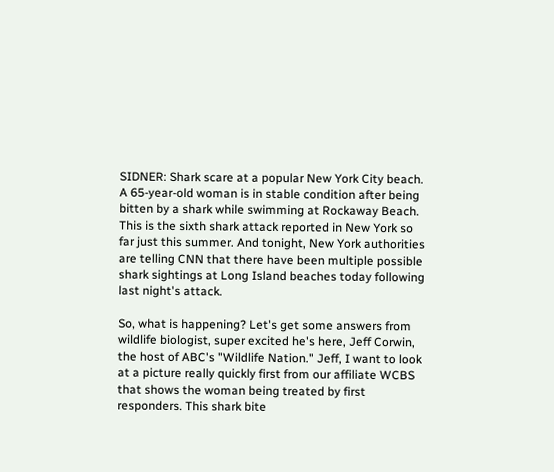SIDNER: Shark scare at a popular New York City beach. A 65-year-old woman is in stable condition after being bitten by a shark while swimming at Rockaway Beach. This is the sixth shark attack reported in New York so far just this summer. And tonight, New York authorities are telling CNN that there have been multiple possible shark sightings at Long Island beaches today following last night's attack.

So, what is happening? Let's get some answers from wildlife biologist, super excited he's here, Jeff Corwin, the host of ABC's "Wildlife Nation." Jeff, I want to look at a picture really quickly first from our affiliate WCBS that shows the woman being treated by first responders. This shark bite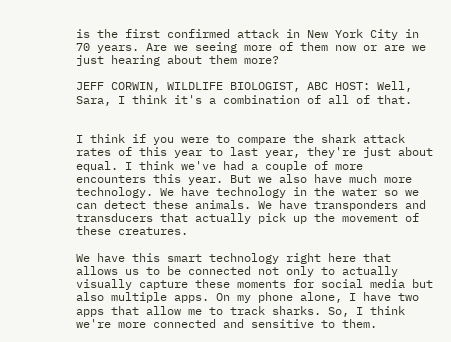is the first confirmed attack in New York City in 70 years. Are we seeing more of them now or are we just hearing about them more?

JEFF CORWIN, WILDLIFE BIOLOGIST, ABC HOST: Well, Sara, I think it's a combination of all of that.


I think if you were to compare the shark attack rates of this year to last year, they're just about equal. I think we've had a couple of more encounters this year. But we also have much more technology. We have technology in the water so we can detect these animals. We have transponders and transducers that actually pick up the movement of these creatures.

We have this smart technology right here that allows us to be connected not only to actually visually capture these moments for social media but also multiple apps. On my phone alone, I have two apps that allow me to track sharks. So, I think we're more connected and sensitive to them.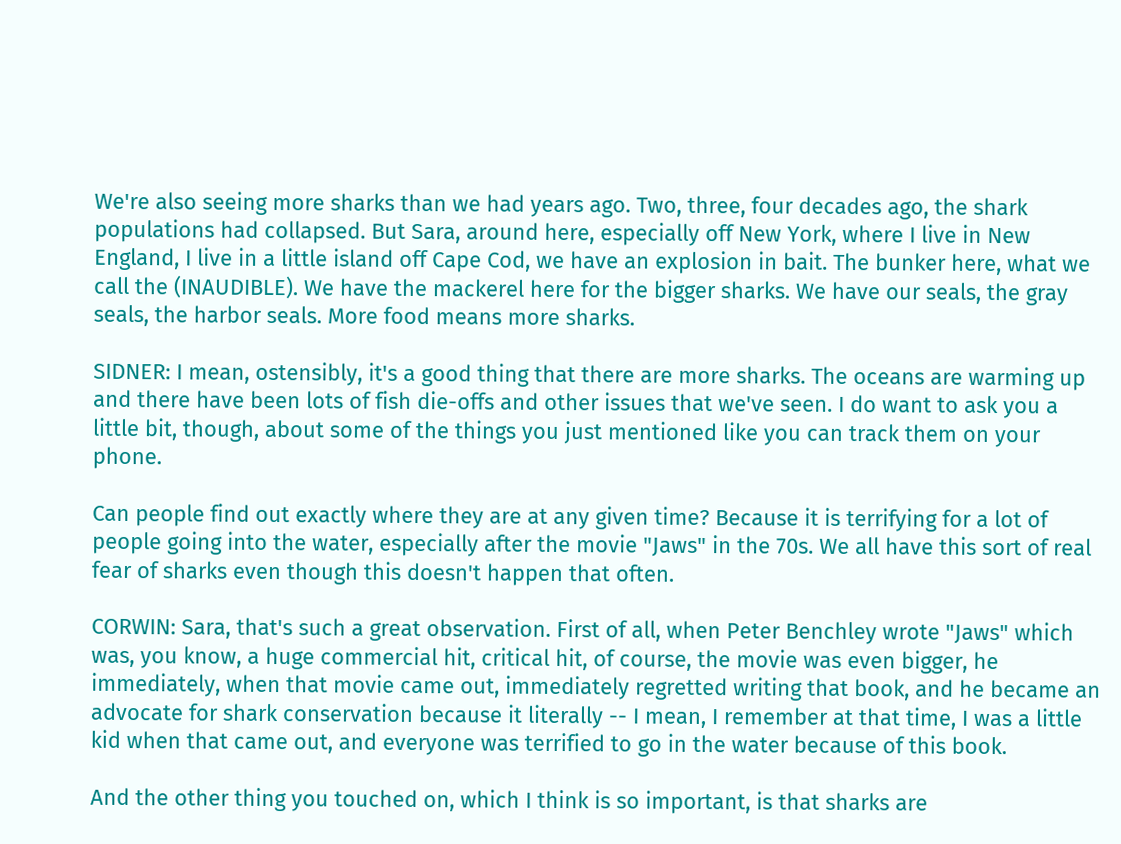We're also seeing more sharks than we had years ago. Two, three, four decades ago, the shark populations had collapsed. But Sara, around here, especially off New York, where I live in New England, I live in a little island off Cape Cod, we have an explosion in bait. The bunker here, what we call the (INAUDIBLE). We have the mackerel here for the bigger sharks. We have our seals, the gray seals, the harbor seals. More food means more sharks.

SIDNER: I mean, ostensibly, it's a good thing that there are more sharks. The oceans are warming up and there have been lots of fish die-offs and other issues that we've seen. I do want to ask you a little bit, though, about some of the things you just mentioned like you can track them on your phone.

Can people find out exactly where they are at any given time? Because it is terrifying for a lot of people going into the water, especially after the movie "Jaws" in the 70s. We all have this sort of real fear of sharks even though this doesn't happen that often.

CORWIN: Sara, that's such a great observation. First of all, when Peter Benchley wrote "Jaws" which was, you know, a huge commercial hit, critical hit, of course, the movie was even bigger, he immediately, when that movie came out, immediately regretted writing that book, and he became an advocate for shark conservation because it literally -- I mean, I remember at that time, I was a little kid when that came out, and everyone was terrified to go in the water because of this book.

And the other thing you touched on, which I think is so important, is that sharks are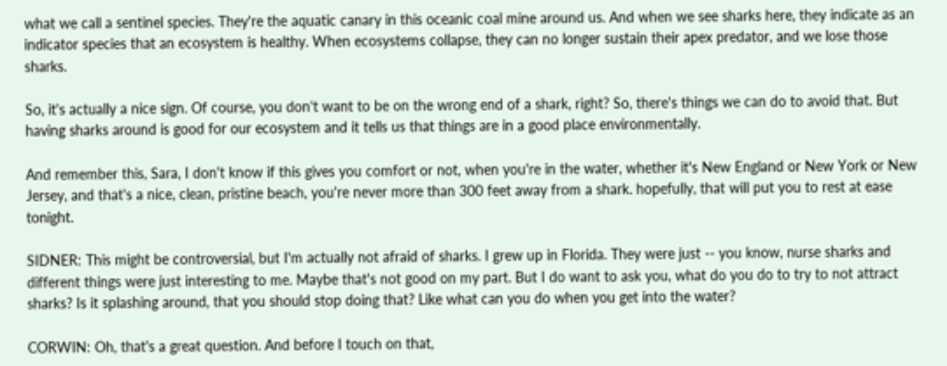what we call a sentinel species. They're the aquatic canary in this oceanic coal mine around us. And when we see sharks here, they indicate as an indicator species that an ecosystem is healthy. When ecosystems collapse, they can no longer sustain their apex predator, and we lose those sharks.

So, it's actually a nice sign. Of course, you don't want to be on the wrong end of a shark, right? So, there's things we can do to avoid that. But having sharks around is good for our ecosystem and it tells us that things are in a good place environmentally.

And remember this, Sara, I don't know if this gives you comfort or not, when you're in the water, whether it's New England or New York or New Jersey, and that's a nice, clean, pristine beach, you're never more than 300 feet away from a shark. hopefully, that will put you to rest at ease tonight.

SIDNER: This might be controversial, but I'm actually not afraid of sharks. I grew up in Florida. They were just -- you know, nurse sharks and different things were just interesting to me. Maybe that's not good on my part. But I do want to ask you, what do you do to try to not attract sharks? Is it splashing around, that you should stop doing that? Like what can you do when you get into the water?

CORWIN: Oh, that's a great question. And before I touch on that,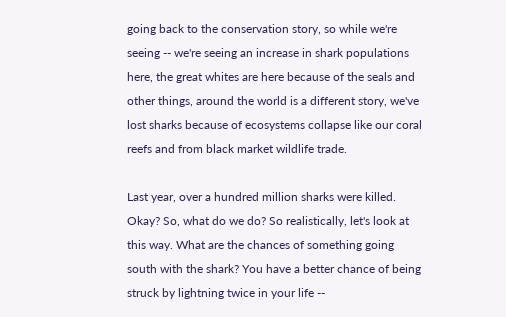going back to the conservation story, so while we're seeing -- we're seeing an increase in shark populations here, the great whites are here because of the seals and other things, around the world is a different story, we've lost sharks because of ecosystems collapse like our coral reefs and from black market wildlife trade.

Last year, over a hundred million sharks were killed. Okay? So, what do we do? So realistically, let's look at this way. What are the chances of something going south with the shark? You have a better chance of being struck by lightning twice in your life --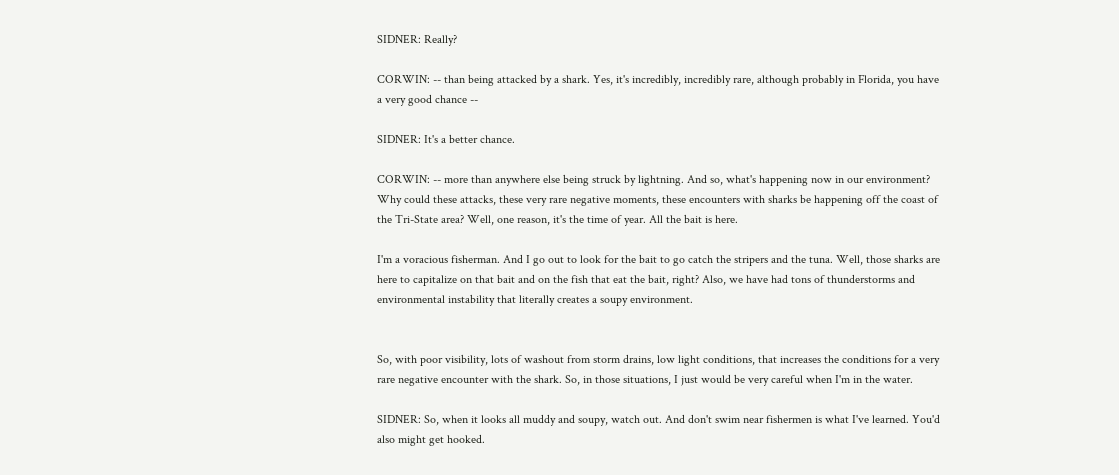SIDNER: Really?

CORWIN: -- than being attacked by a shark. Yes, it's incredibly, incredibly rare, although probably in Florida, you have a very good chance --

SIDNER: It's a better chance.

CORWIN: -- more than anywhere else being struck by lightning. And so, what's happening now in our environment? Why could these attacks, these very rare negative moments, these encounters with sharks be happening off the coast of the Tri-State area? Well, one reason, it's the time of year. All the bait is here.

I'm a voracious fisherman. And I go out to look for the bait to go catch the stripers and the tuna. Well, those sharks are here to capitalize on that bait and on the fish that eat the bait, right? Also, we have had tons of thunderstorms and environmental instability that literally creates a soupy environment.


So, with poor visibility, lots of washout from storm drains, low light conditions, that increases the conditions for a very rare negative encounter with the shark. So, in those situations, I just would be very careful when I'm in the water.

SIDNER: So, when it looks all muddy and soupy, watch out. And don't swim near fishermen is what I've learned. You'd also might get hooked.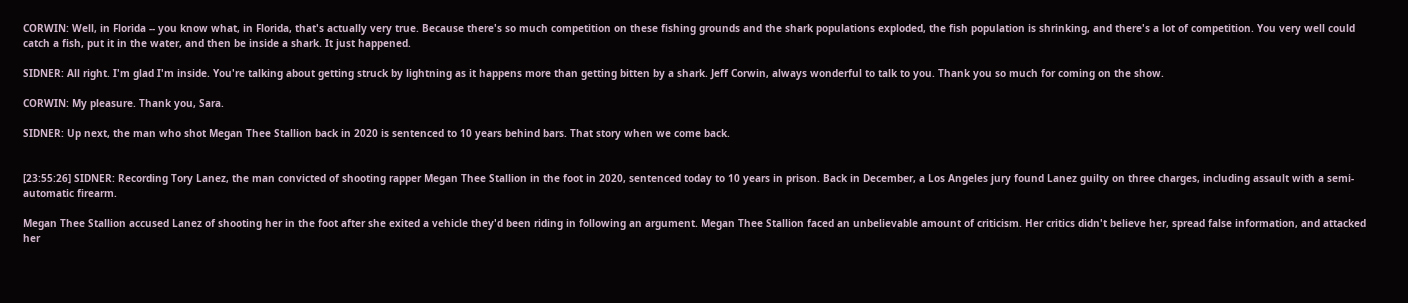CORWIN: Well, in Florida -- you know what, in Florida, that's actually very true. Because there's so much competition on these fishing grounds and the shark populations exploded, the fish population is shrinking, and there's a lot of competition. You very well could catch a fish, put it in the water, and then be inside a shark. It just happened.

SIDNER: All right. I'm glad I'm inside. You're talking about getting struck by lightning as it happens more than getting bitten by a shark. Jeff Corwin, always wonderful to talk to you. Thank you so much for coming on the show.

CORWIN: My pleasure. Thank you, Sara.

SIDNER: Up next, the man who shot Megan Thee Stallion back in 2020 is sentenced to 10 years behind bars. That story when we come back.


[23:55:26] SIDNER: Recording Tory Lanez, the man convicted of shooting rapper Megan Thee Stallion in the foot in 2020, sentenced today to 10 years in prison. Back in December, a Los Angeles jury found Lanez guilty on three charges, including assault with a semi-automatic firearm.

Megan Thee Stallion accused Lanez of shooting her in the foot after she exited a vehicle they'd been riding in following an argument. Megan Thee Stallion faced an unbelievable amount of criticism. Her critics didn't believe her, spread false information, and attacked her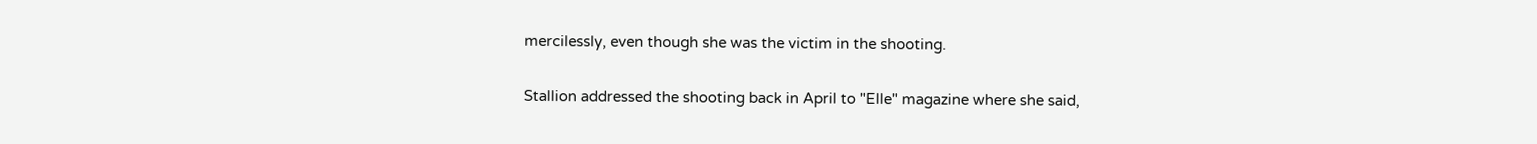mercilessly, even though she was the victim in the shooting.

Stallion addressed the shooting back in April to "Elle" magazine where she said,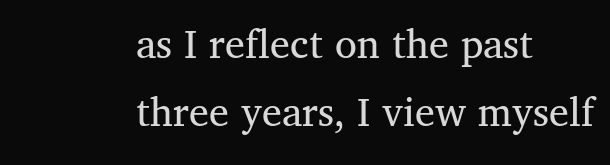as I reflect on the past three years, I view myself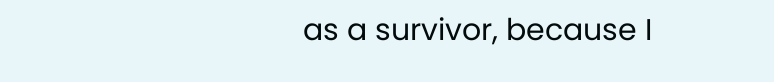as a survivor, because I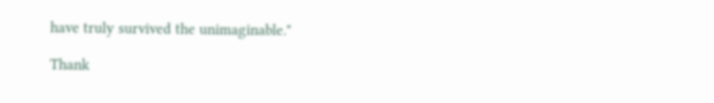have truly survived the unimaginable."

Thank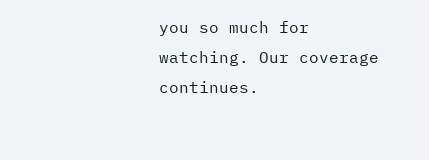you so much for watching. Our coverage continues.